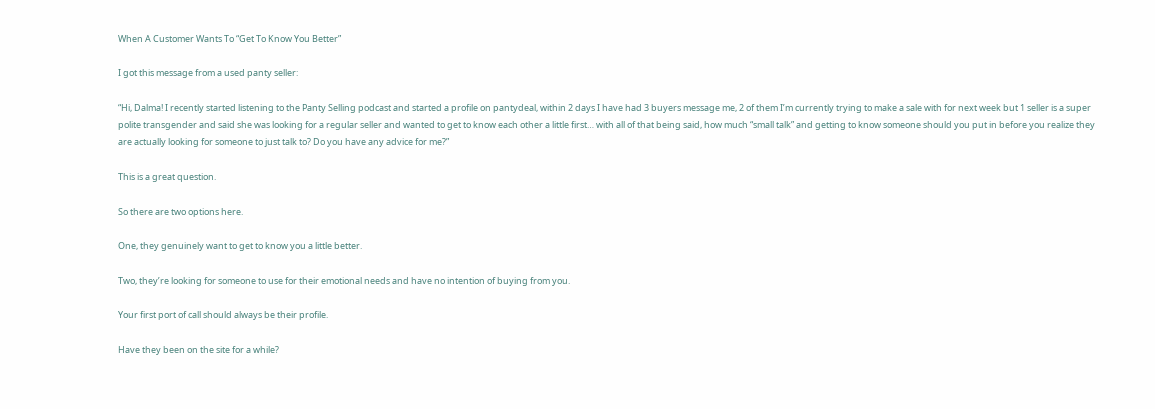When A Customer Wants To “Get To Know You Better”

I got this message from a used panty seller:

“Hi, Dalma! I recently started listening to the Panty Selling podcast and started a profile on pantydeal, within 2 days I have had 3 buyers message me, 2 of them I’m currently trying to make a sale with for next week but 1 seller is a super polite transgender and said she was looking for a regular seller and wanted to get to know each other a little first… with all of that being said, how much “small talk” and getting to know someone should you put in before you realize they are actually looking for someone to just talk to? Do you have any advice for me?”

This is a great question.

So there are two options here.

One, they genuinely want to get to know you a little better.

Two, they’re looking for someone to use for their emotional needs and have no intention of buying from you.

Your first port of call should always be their profile.

Have they been on the site for a while?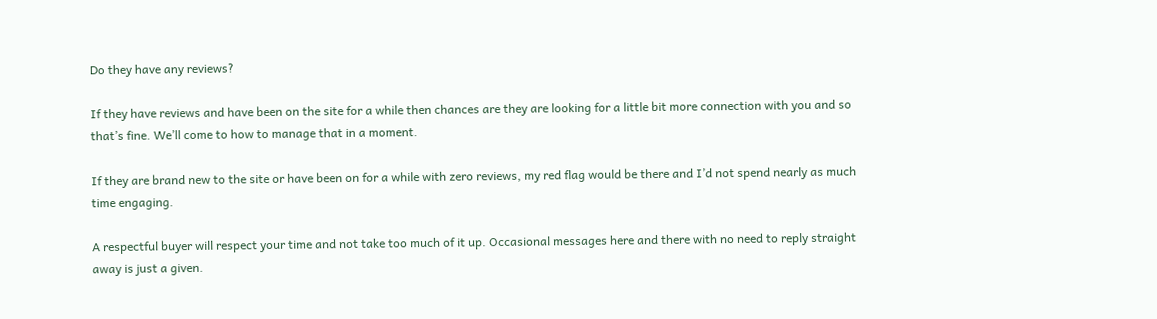Do they have any reviews?

If they have reviews and have been on the site for a while then chances are they are looking for a little bit more connection with you and so that’s fine. We’ll come to how to manage that in a moment.

If they are brand new to the site or have been on for a while with zero reviews, my red flag would be there and I’d not spend nearly as much time engaging.

A respectful buyer will respect your time and not take too much of it up. Occasional messages here and there with no need to reply straight away is just a given.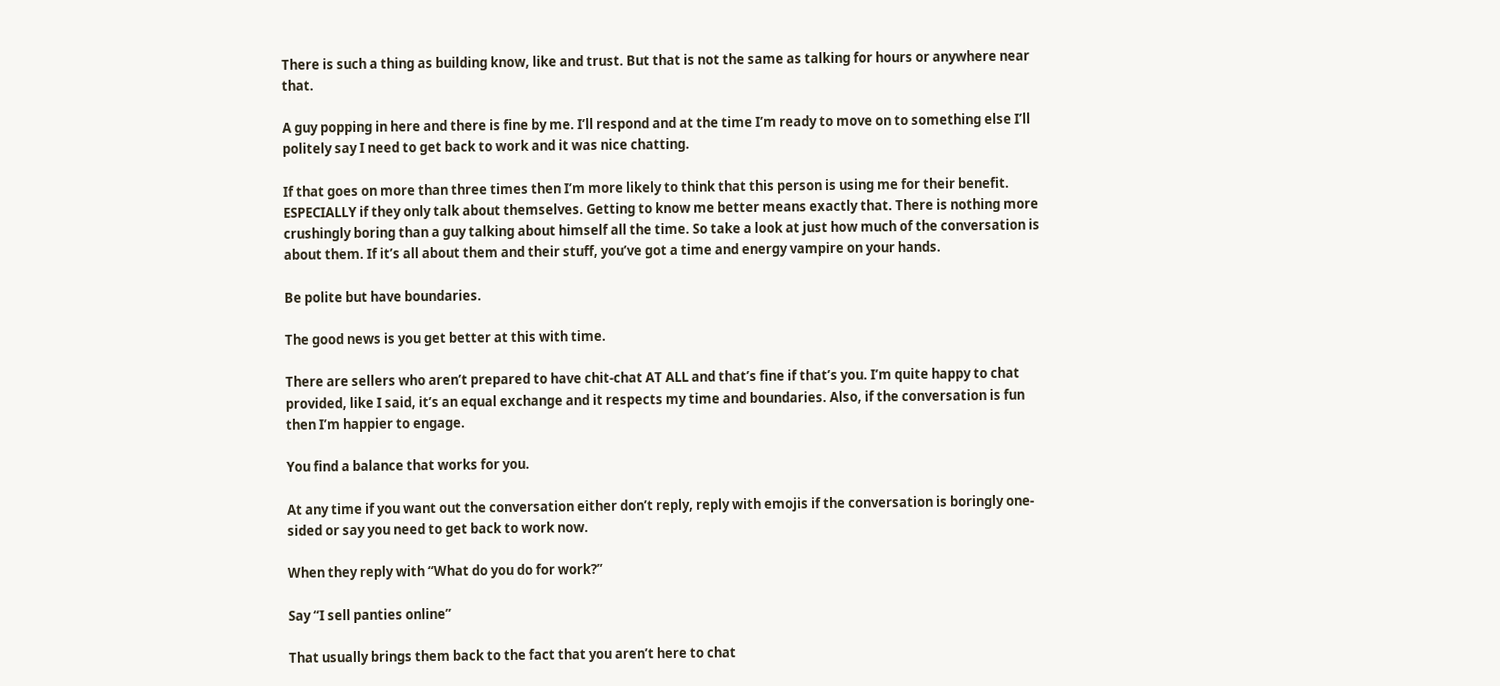There is such a thing as building know, like and trust. But that is not the same as talking for hours or anywhere near that.

A guy popping in here and there is fine by me. I’ll respond and at the time I’m ready to move on to something else I’ll politely say I need to get back to work and it was nice chatting.

If that goes on more than three times then I’m more likely to think that this person is using me for their benefit. ESPECIALLY if they only talk about themselves. Getting to know me better means exactly that. There is nothing more crushingly boring than a guy talking about himself all the time. So take a look at just how much of the conversation is about them. If it’s all about them and their stuff, you’ve got a time and energy vampire on your hands.

Be polite but have boundaries.

The good news is you get better at this with time.

There are sellers who aren’t prepared to have chit-chat AT ALL and that’s fine if that’s you. I’m quite happy to chat provided, like I said, it’s an equal exchange and it respects my time and boundaries. Also, if the conversation is fun then I’m happier to engage.

You find a balance that works for you.

At any time if you want out the conversation either don’t reply, reply with emojis if the conversation is boringly one-sided or say you need to get back to work now.

When they reply with “What do you do for work?”

Say “I sell panties online”

That usually brings them back to the fact that you aren’t here to chat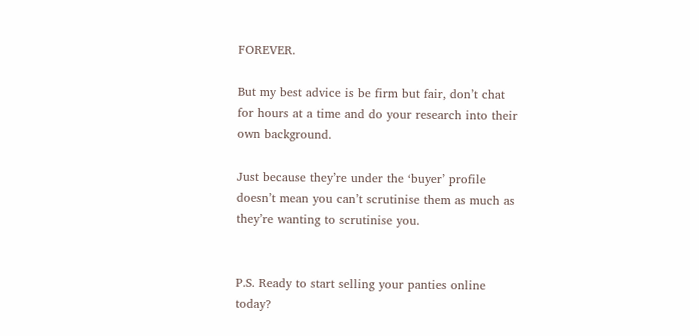FOREVER.

But my best advice is be firm but fair, don’t chat for hours at a time and do your research into their own background.

Just because they’re under the ‘buyer’ profile doesn’t mean you can’t scrutinise them as much as they’re wanting to scrutinise you.


P.S. Ready to start selling your panties online today?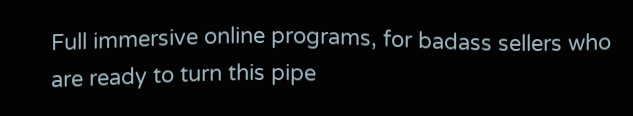Full immersive online programs, for badass sellers who are ready to turn this pipe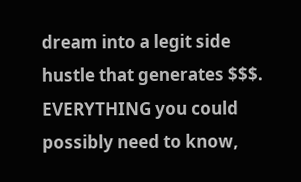dream into a legit side hustle that generates $$$. EVERYTHING you could possibly need to know,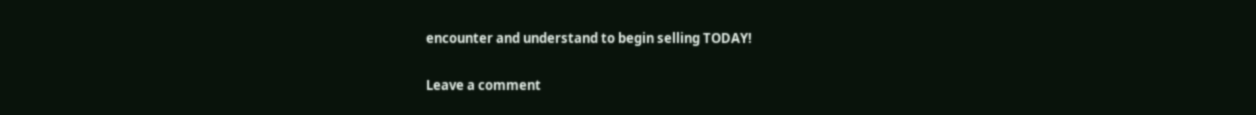encounter and understand to begin selling TODAY!

Leave a comment